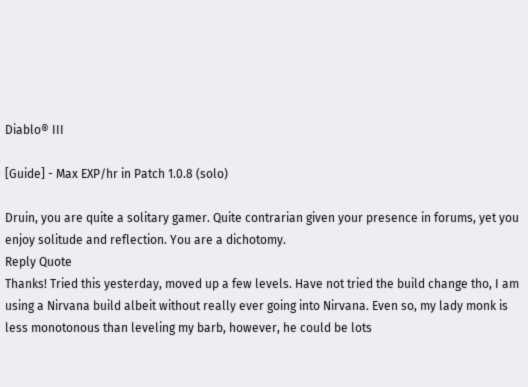Diablo® III

[Guide] - Max EXP/hr in Patch 1.0.8 (solo)

Druin, you are quite a solitary gamer. Quite contrarian given your presence in forums, yet you enjoy solitude and reflection. You are a dichotomy.
Reply Quote
Thanks! Tried this yesterday, moved up a few levels. Have not tried the build change tho, I am using a Nirvana build albeit without really ever going into Nirvana. Even so, my lady monk is less monotonous than leveling my barb, however, he could be lots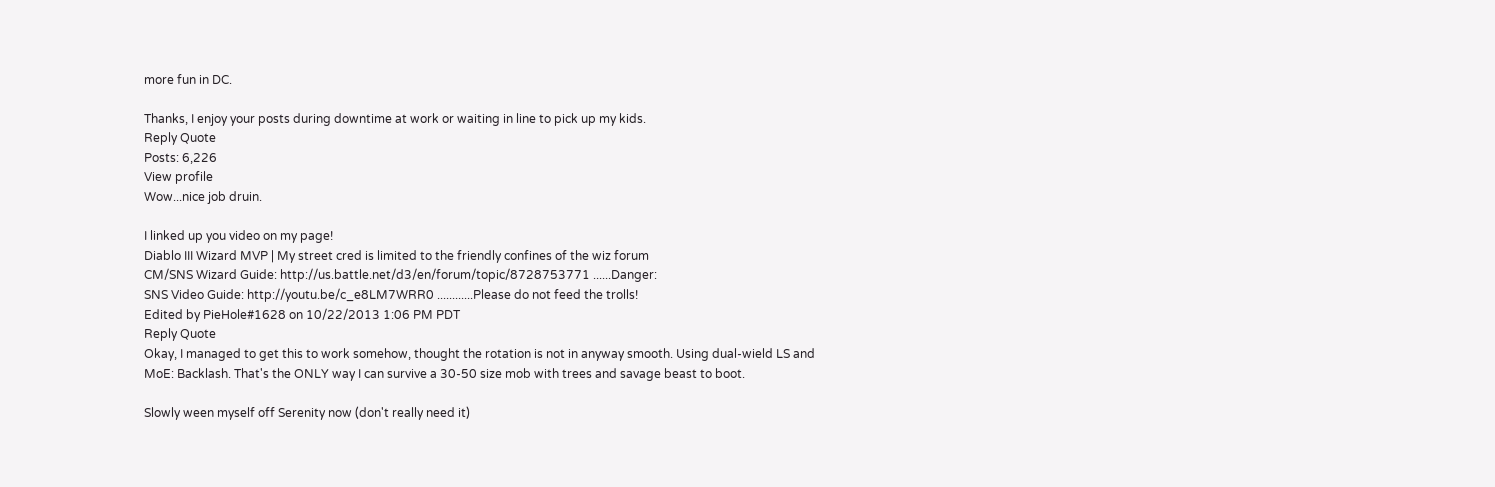more fun in DC.

Thanks, I enjoy your posts during downtime at work or waiting in line to pick up my kids.
Reply Quote
Posts: 6,226
View profile
Wow...nice job druin.

I linked up you video on my page!
Diablo III Wizard MVP | My street cred is limited to the friendly confines of the wiz forum
CM/SNS Wizard Guide: http://us.battle.net/d3/en/forum/topic/8728753771 ......Danger:
SNS Video Guide: http://youtu.be/c_e8LM7WRR0 ............Please do not feed the trolls!
Edited by PieHole#1628 on 10/22/2013 1:06 PM PDT
Reply Quote
Okay, I managed to get this to work somehow, thought the rotation is not in anyway smooth. Using dual-wield LS and MoE: Backlash. That's the ONLY way I can survive a 30-50 size mob with trees and savage beast to boot.

Slowly ween myself off Serenity now (don't really need it)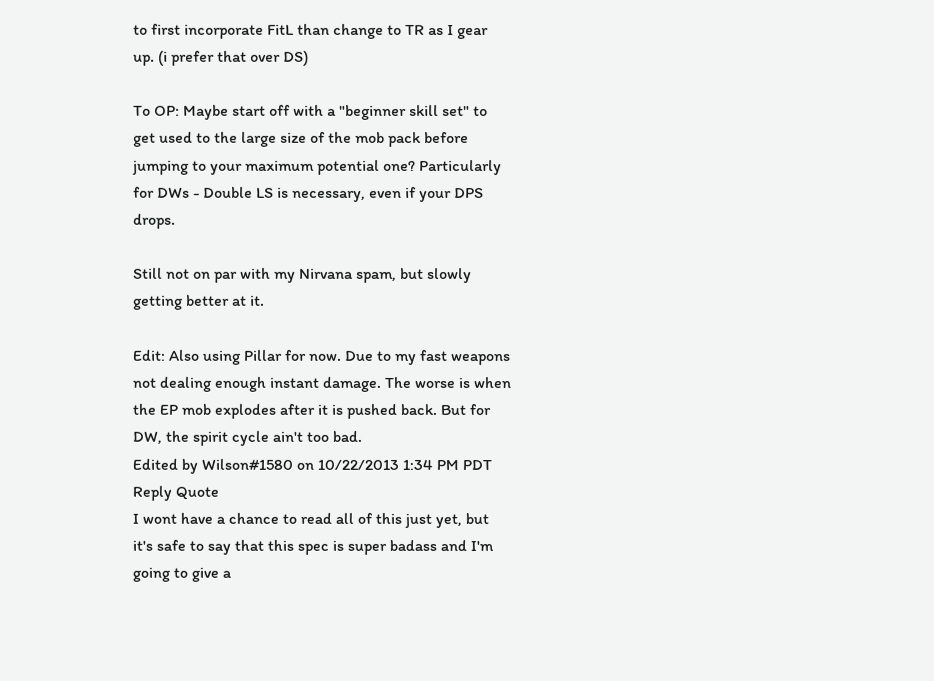to first incorporate FitL than change to TR as I gear up. (i prefer that over DS)

To OP: Maybe start off with a "beginner skill set" to get used to the large size of the mob pack before jumping to your maximum potential one? Particularly for DWs - Double LS is necessary, even if your DPS drops.

Still not on par with my Nirvana spam, but slowly getting better at it.

Edit: Also using Pillar for now. Due to my fast weapons not dealing enough instant damage. The worse is when the EP mob explodes after it is pushed back. But for DW, the spirit cycle ain't too bad.
Edited by Wilson#1580 on 10/22/2013 1:34 PM PDT
Reply Quote
I wont have a chance to read all of this just yet, but it's safe to say that this spec is super badass and I'm going to give a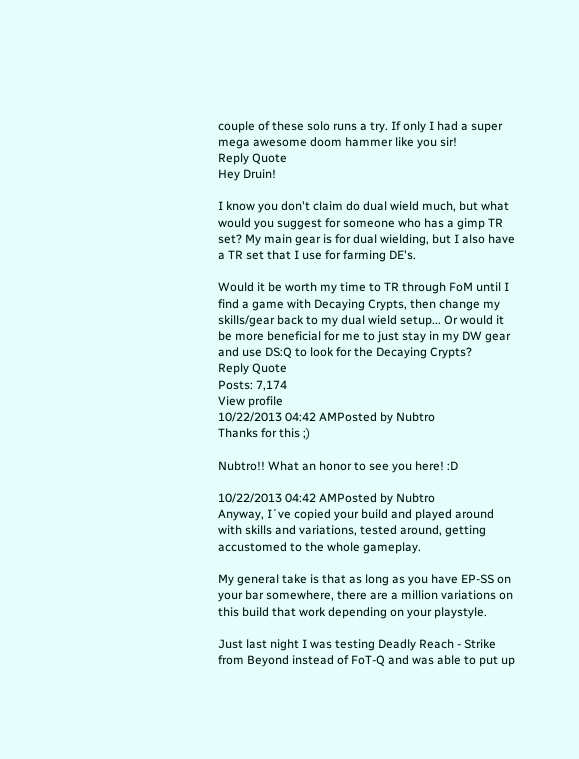couple of these solo runs a try. If only I had a super mega awesome doom hammer like you sir!
Reply Quote
Hey Druin!

I know you don't claim do dual wield much, but what would you suggest for someone who has a gimp TR set? My main gear is for dual wielding, but I also have a TR set that I use for farming DE's.

Would it be worth my time to TR through FoM until I find a game with Decaying Crypts, then change my skills/gear back to my dual wield setup... Or would it be more beneficial for me to just stay in my DW gear and use DS:Q to look for the Decaying Crypts?
Reply Quote
Posts: 7,174
View profile
10/22/2013 04:42 AMPosted by Nubtro
Thanks for this ;)

Nubtro!! What an honor to see you here! :D

10/22/2013 04:42 AMPosted by Nubtro
Anyway, I´ve copied your build and played around with skills and variations, tested around, getting accustomed to the whole gameplay.

My general take is that as long as you have EP-SS on your bar somewhere, there are a million variations on this build that work depending on your playstyle.

Just last night I was testing Deadly Reach - Strike from Beyond instead of FoT-Q and was able to put up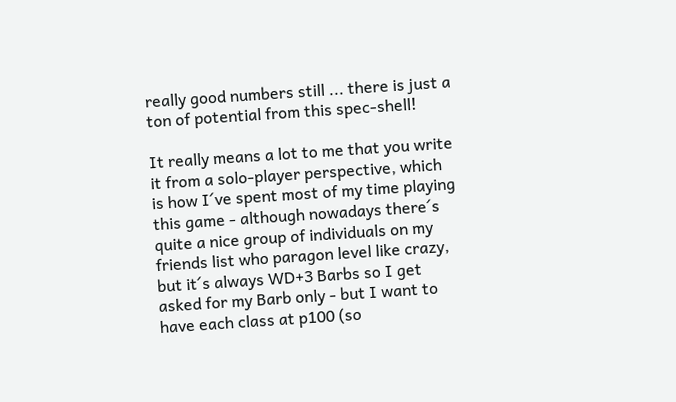really good numbers still ... there is just a ton of potential from this spec-shell!

It really means a lot to me that you write it from a solo-player perspective, which is how I´ve spent most of my time playing this game - although nowadays there´s quite a nice group of individuals on my friends list who paragon level like crazy, but it´s always WD+3 Barbs so I get asked for my Barb only - but I want to have each class at p100 (so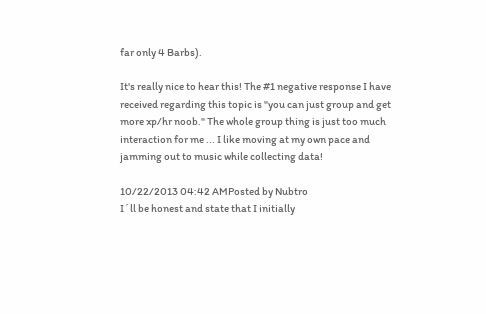far only 4 Barbs).

It's really nice to hear this! The #1 negative response I have received regarding this topic is "you can just group and get more xp/hr noob." The whole group thing is just too much interaction for me ... I like moving at my own pace and jamming out to music while collecting data!

10/22/2013 04:42 AMPosted by Nubtro
I´ll be honest and state that I initially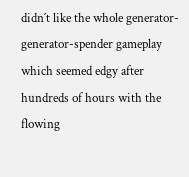didn´t like the whole generator-generator-spender gameplay which seemed edgy after hundreds of hours with the flowing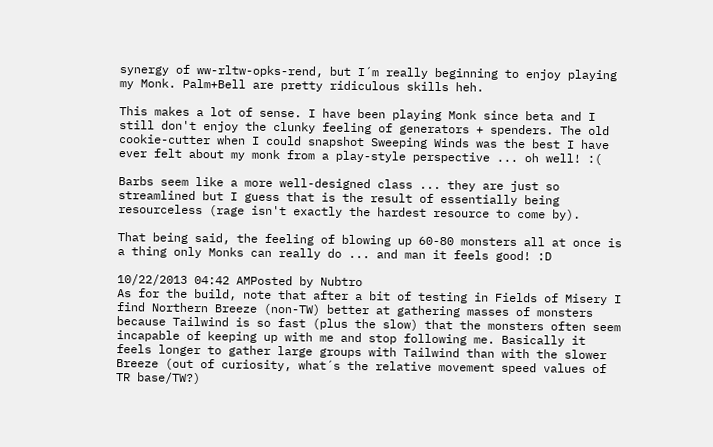synergy of ww-rltw-opks-rend, but I´m really beginning to enjoy playing my Monk. Palm+Bell are pretty ridiculous skills heh.

This makes a lot of sense. I have been playing Monk since beta and I still don't enjoy the clunky feeling of generators + spenders. The old cookie-cutter when I could snapshot Sweeping Winds was the best I have ever felt about my monk from a play-style perspective ... oh well! :(

Barbs seem like a more well-designed class ... they are just so streamlined but I guess that is the result of essentially being resourceless (rage isn't exactly the hardest resource to come by).

That being said, the feeling of blowing up 60-80 monsters all at once is a thing only Monks can really do ... and man it feels good! :D

10/22/2013 04:42 AMPosted by Nubtro
As for the build, note that after a bit of testing in Fields of Misery I find Northern Breeze (non-TW) better at gathering masses of monsters because Tailwind is so fast (plus the slow) that the monsters often seem incapable of keeping up with me and stop following me. Basically it feels longer to gather large groups with Tailwind than with the slower Breeze (out of curiosity, what´s the relative movement speed values of TR base/TW?)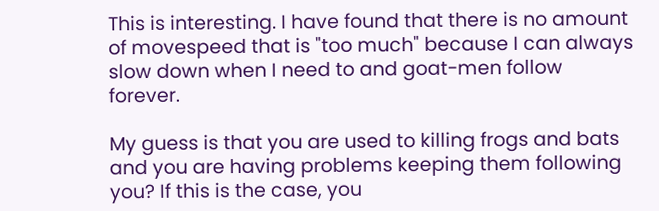This is interesting. I have found that there is no amount of movespeed that is "too much" because I can always slow down when I need to and goat-men follow forever.

My guess is that you are used to killing frogs and bats and you are having problems keeping them following you? If this is the case, you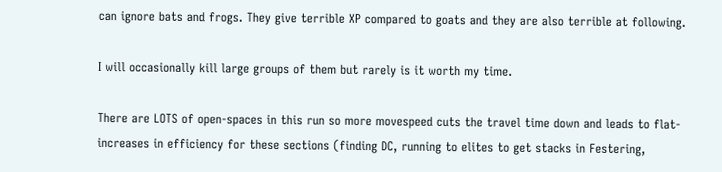can ignore bats and frogs. They give terrible XP compared to goats and they are also terrible at following.

I will occasionally kill large groups of them but rarely is it worth my time.

There are LOTS of open-spaces in this run so more movespeed cuts the travel time down and leads to flat-increases in efficiency for these sections (finding DC, running to elites to get stacks in Festering,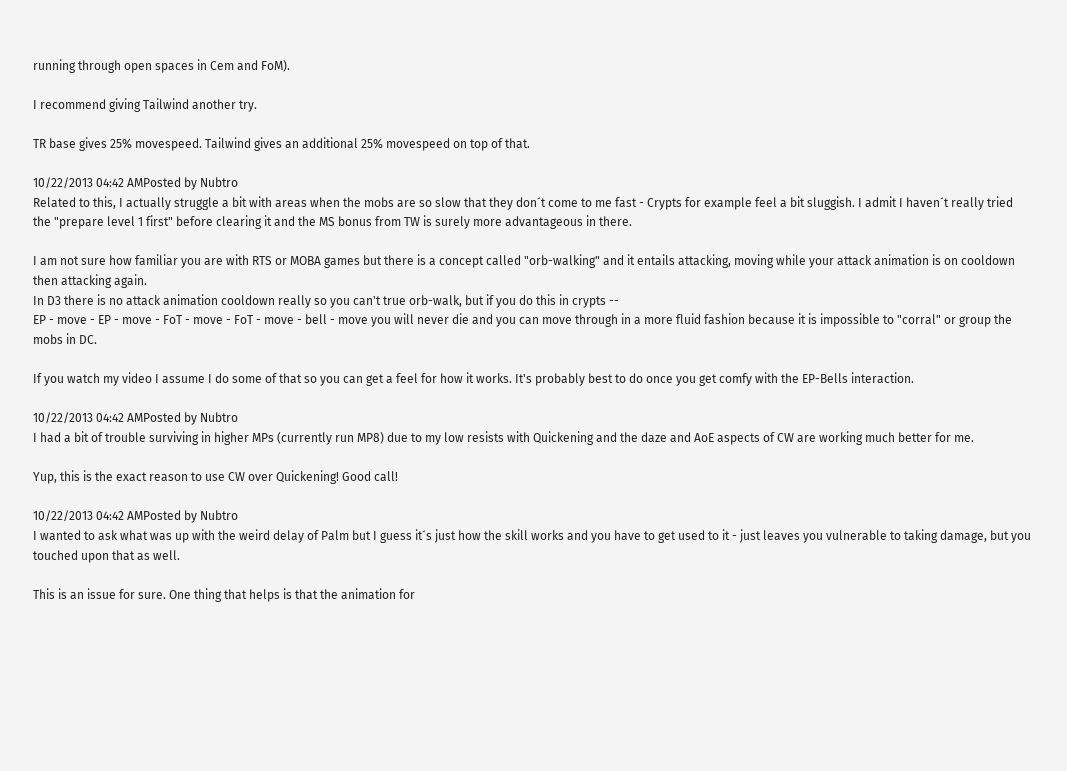running through open spaces in Cem and FoM).

I recommend giving Tailwind another try.

TR base gives 25% movespeed. Tailwind gives an additional 25% movespeed on top of that.

10/22/2013 04:42 AMPosted by Nubtro
Related to this, I actually struggle a bit with areas when the mobs are so slow that they don´t come to me fast - Crypts for example feel a bit sluggish. I admit I haven´t really tried the "prepare level 1 first" before clearing it and the MS bonus from TW is surely more advantageous in there.

I am not sure how familiar you are with RTS or MOBA games but there is a concept called "orb-walking" and it entails attacking, moving while your attack animation is on cooldown then attacking again.
In D3 there is no attack animation cooldown really so you can't true orb-walk, but if you do this in crypts --
EP - move - EP - move - FoT - move - FoT - move - bell - move you will never die and you can move through in a more fluid fashion because it is impossible to "corral" or group the mobs in DC.

If you watch my video I assume I do some of that so you can get a feel for how it works. It's probably best to do once you get comfy with the EP-Bells interaction.

10/22/2013 04:42 AMPosted by Nubtro
I had a bit of trouble surviving in higher MPs (currently run MP8) due to my low resists with Quickening and the daze and AoE aspects of CW are working much better for me.

Yup, this is the exact reason to use CW over Quickening! Good call!

10/22/2013 04:42 AMPosted by Nubtro
I wanted to ask what was up with the weird delay of Palm but I guess it´s just how the skill works and you have to get used to it - just leaves you vulnerable to taking damage, but you touched upon that as well.

This is an issue for sure. One thing that helps is that the animation for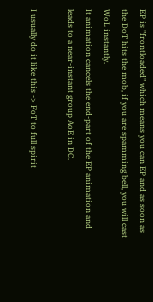EP is "frontloaded" which means you can EP and as soon as the DoT hits the mob, if you are spamming bell, you will cast WoL instantly.
It animation cancels the end-part of the EP animation and leads to a near-instant group AoE in DC.

I usually do it like this -> FoT to full spirit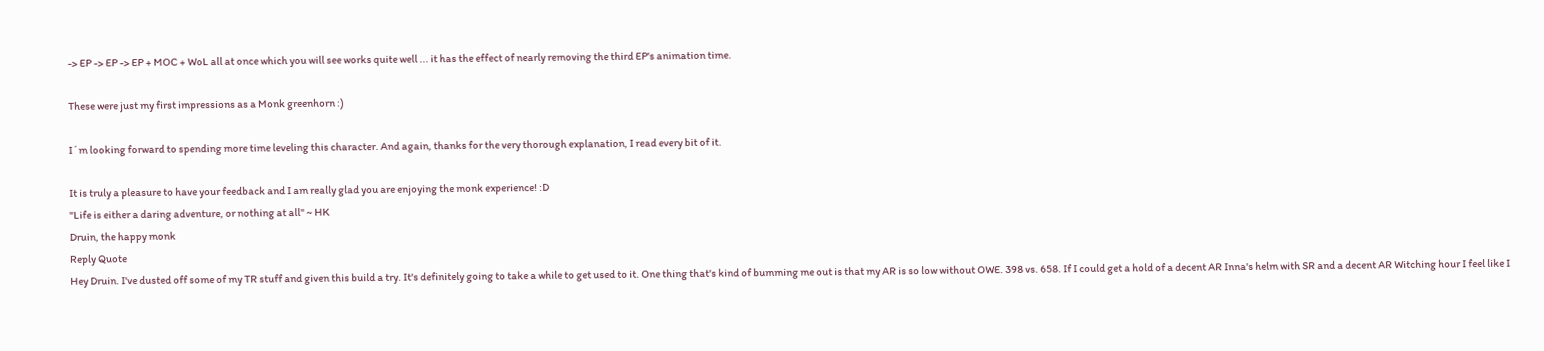-> EP -> EP -> EP + MOC + WoL all at once which you will see works quite well ... it has the effect of nearly removing the third EP's animation time.

These were just my first impressions as a Monk greenhorn :)

I´m looking forward to spending more time leveling this character. And again, thanks for the very thorough explanation, I read every bit of it.

It is truly a pleasure to have your feedback and I am really glad you are enjoying the monk experience! :D
"Life is either a daring adventure, or nothing at all" ~ HK
Druin, the happy monk
Reply Quote
Hey Druin. I've dusted off some of my TR stuff and given this build a try. It's definitely going to take a while to get used to it. One thing that's kind of bumming me out is that my AR is so low without OWE. 398 vs. 658. If I could get a hold of a decent AR Inna's helm with SR and a decent AR Witching hour I feel like I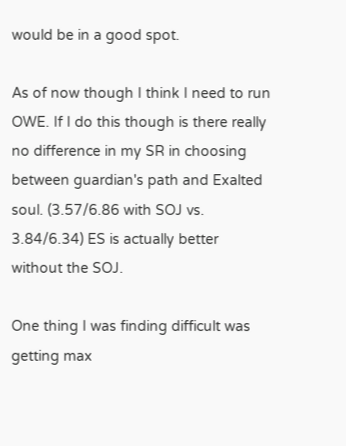would be in a good spot.

As of now though I think I need to run OWE. If I do this though is there really no difference in my SR in choosing between guardian's path and Exalted soul. (3.57/6.86 with SOJ vs. 3.84/6.34) ES is actually better without the SOJ.

One thing I was finding difficult was getting max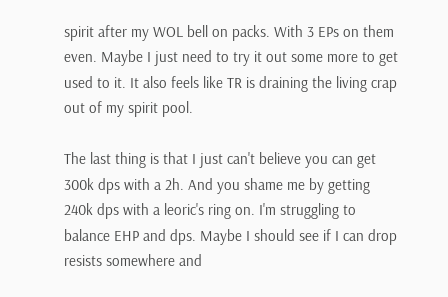spirit after my WOL bell on packs. With 3 EPs on them even. Maybe I just need to try it out some more to get used to it. It also feels like TR is draining the living crap out of my spirit pool.

The last thing is that I just can't believe you can get 300k dps with a 2h. And you shame me by getting 240k dps with a leoric's ring on. I'm struggling to balance EHP and dps. Maybe I should see if I can drop resists somewhere and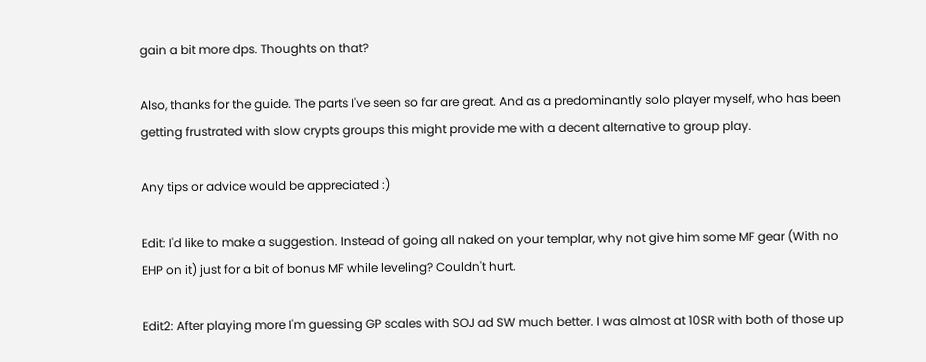gain a bit more dps. Thoughts on that?

Also, thanks for the guide. The parts I've seen so far are great. And as a predominantly solo player myself, who has been getting frustrated with slow crypts groups this might provide me with a decent alternative to group play.

Any tips or advice would be appreciated :)

Edit: I'd like to make a suggestion. Instead of going all naked on your templar, why not give him some MF gear (With no EHP on it) just for a bit of bonus MF while leveling? Couldn't hurt.

Edit2: After playing more I'm guessing GP scales with SOJ ad SW much better. I was almost at 10SR with both of those up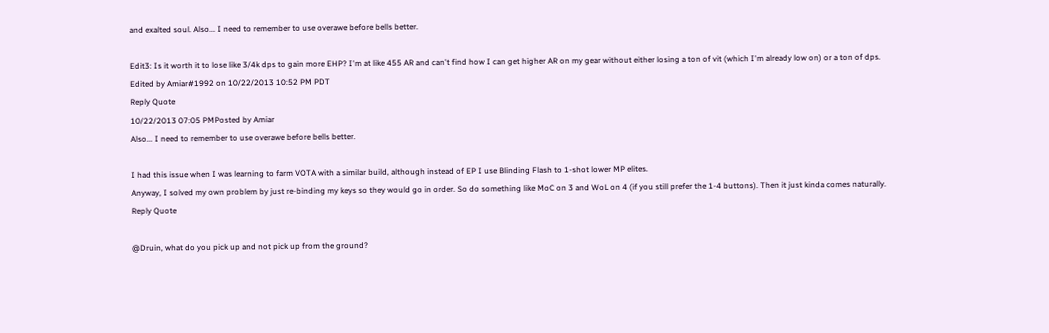and exalted soul. Also... I need to remember to use overawe before bells better.

Edit3: Is it worth it to lose like 3/4k dps to gain more EHP? I'm at like 455 AR and can't find how I can get higher AR on my gear without either losing a ton of vit (which I'm already low on) or a ton of dps.
Edited by Amiar#1992 on 10/22/2013 10:52 PM PDT
Reply Quote
10/22/2013 07:05 PMPosted by Amiar
Also... I need to remember to use overawe before bells better.

I had this issue when I was learning to farm VOTA with a similar build, although instead of EP I use Blinding Flash to 1-shot lower MP elites.
Anyway, I solved my own problem by just re-binding my keys so they would go in order. So do something like MoC on 3 and WoL on 4 (if you still prefer the 1-4 buttons). Then it just kinda comes naturally.
Reply Quote

@Druin, what do you pick up and not pick up from the ground?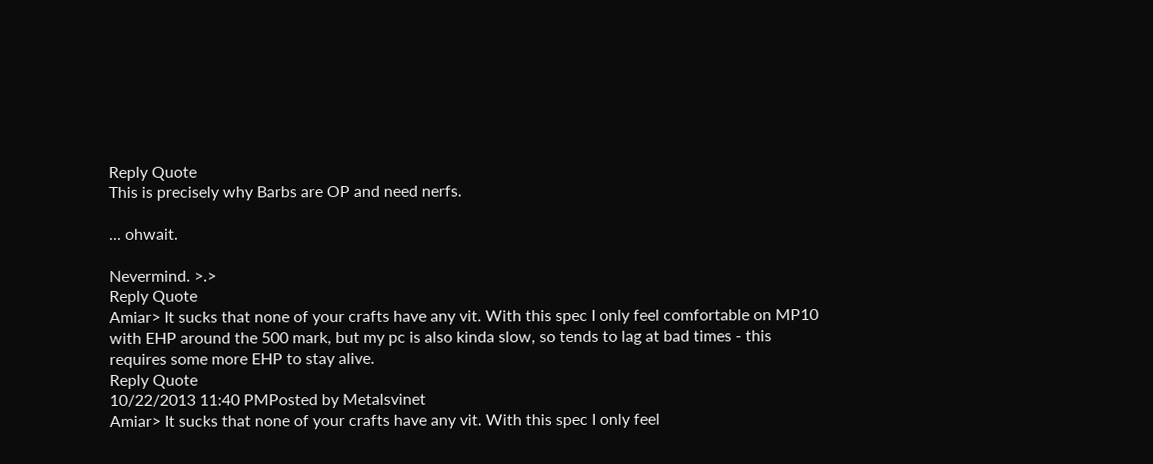Reply Quote
This is precisely why Barbs are OP and need nerfs.

... ohwait.

Nevermind. >.>
Reply Quote
Amiar> It sucks that none of your crafts have any vit. With this spec I only feel comfortable on MP10 with EHP around the 500 mark, but my pc is also kinda slow, so tends to lag at bad times - this requires some more EHP to stay alive.
Reply Quote
10/22/2013 11:40 PMPosted by Metalsvinet
Amiar> It sucks that none of your crafts have any vit. With this spec I only feel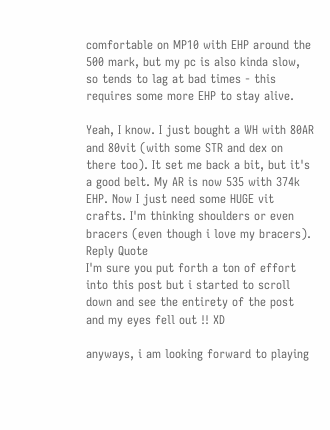comfortable on MP10 with EHP around the 500 mark, but my pc is also kinda slow, so tends to lag at bad times - this requires some more EHP to stay alive.

Yeah, I know. I just bought a WH with 80AR and 80vit (with some STR and dex on there too). It set me back a bit, but it's a good belt. My AR is now 535 with 374k EHP. Now I just need some HUGE vit crafts. I'm thinking shoulders or even bracers (even though i love my bracers).
Reply Quote
I'm sure you put forth a ton of effort into this post but i started to scroll down and see the entirety of the post and my eyes fell out !! XD

anyways, i am looking forward to playing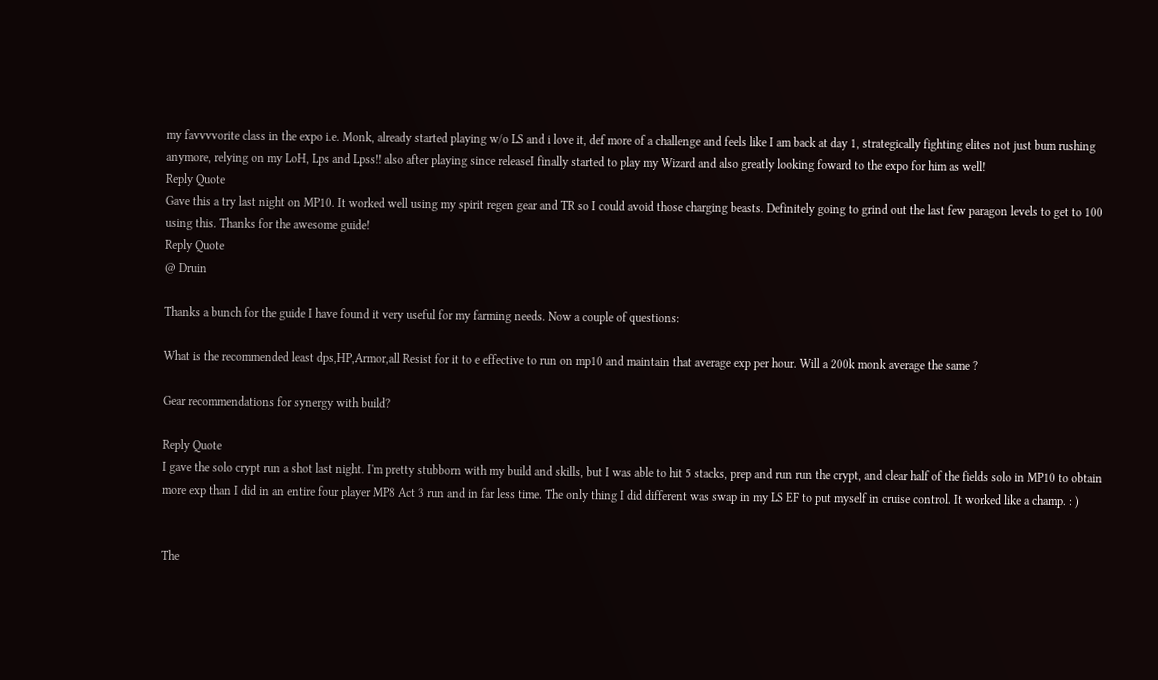my favvvvorite class in the expo i.e. Monk, already started playing w/o LS and i love it, def more of a challenge and feels like I am back at day 1, strategically fighting elites not just bum rushing anymore, relying on my LoH, Lps and Lpss!! also after playing since releaseI finally started to play my Wizard and also greatly looking foward to the expo for him as well!
Reply Quote
Gave this a try last night on MP10. It worked well using my spirit regen gear and TR so I could avoid those charging beasts. Definitely going to grind out the last few paragon levels to get to 100 using this. Thanks for the awesome guide!
Reply Quote
@ Druin

Thanks a bunch for the guide I have found it very useful for my farming needs. Now a couple of questions:

What is the recommended least dps,HP,Armor,all Resist for it to e effective to run on mp10 and maintain that average exp per hour. Will a 200k monk average the same ?

Gear recommendations for synergy with build?

Reply Quote
I gave the solo crypt run a shot last night. I'm pretty stubborn with my build and skills, but I was able to hit 5 stacks, prep and run run the crypt, and clear half of the fields solo in MP10 to obtain more exp than I did in an entire four player MP8 Act 3 run and in far less time. The only thing I did different was swap in my LS EF to put myself in cruise control. It worked like a champ. : )


The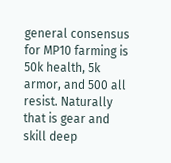general consensus for MP10 farming is 50k health, 5k armor, and 500 all resist. Naturally that is gear and skill deep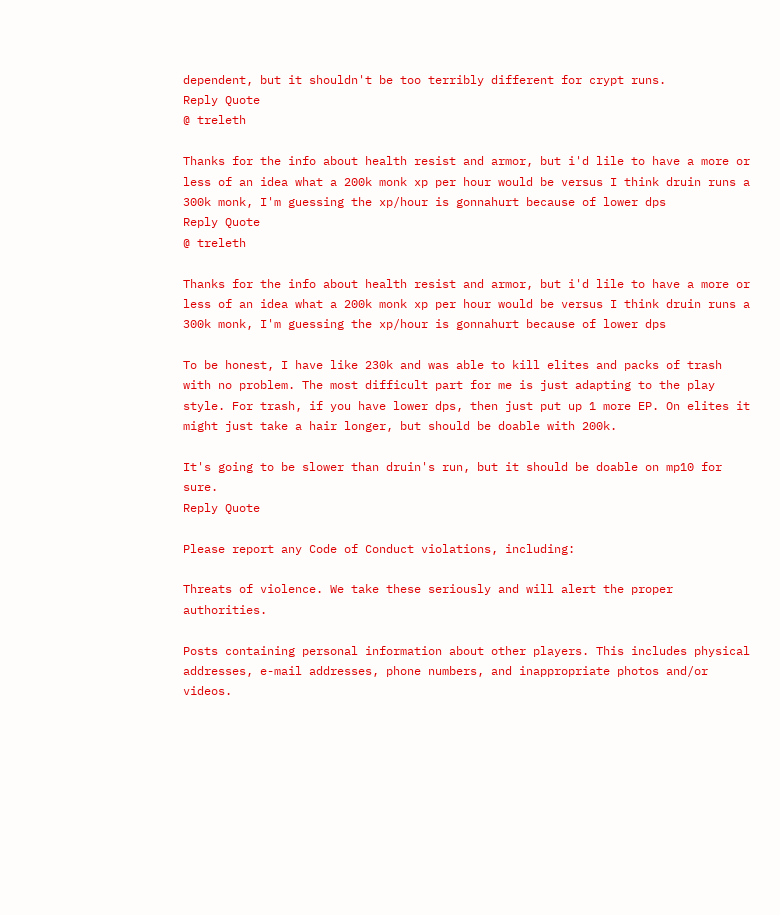dependent, but it shouldn't be too terribly different for crypt runs.
Reply Quote
@ treleth

Thanks for the info about health resist and armor, but i'd lile to have a more or less of an idea what a 200k monk xp per hour would be versus I think druin runs a 300k monk, I'm guessing the xp/hour is gonnahurt because of lower dps
Reply Quote
@ treleth

Thanks for the info about health resist and armor, but i'd lile to have a more or less of an idea what a 200k monk xp per hour would be versus I think druin runs a 300k monk, I'm guessing the xp/hour is gonnahurt because of lower dps

To be honest, I have like 230k and was able to kill elites and packs of trash with no problem. The most difficult part for me is just adapting to the play style. For trash, if you have lower dps, then just put up 1 more EP. On elites it might just take a hair longer, but should be doable with 200k.

It's going to be slower than druin's run, but it should be doable on mp10 for sure.
Reply Quote

Please report any Code of Conduct violations, including:

Threats of violence. We take these seriously and will alert the proper authorities.

Posts containing personal information about other players. This includes physical addresses, e-mail addresses, phone numbers, and inappropriate photos and/or videos.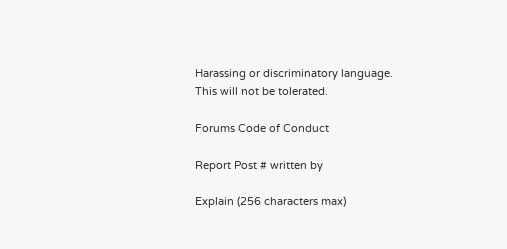Harassing or discriminatory language. This will not be tolerated.

Forums Code of Conduct

Report Post # written by

Explain (256 characters max)